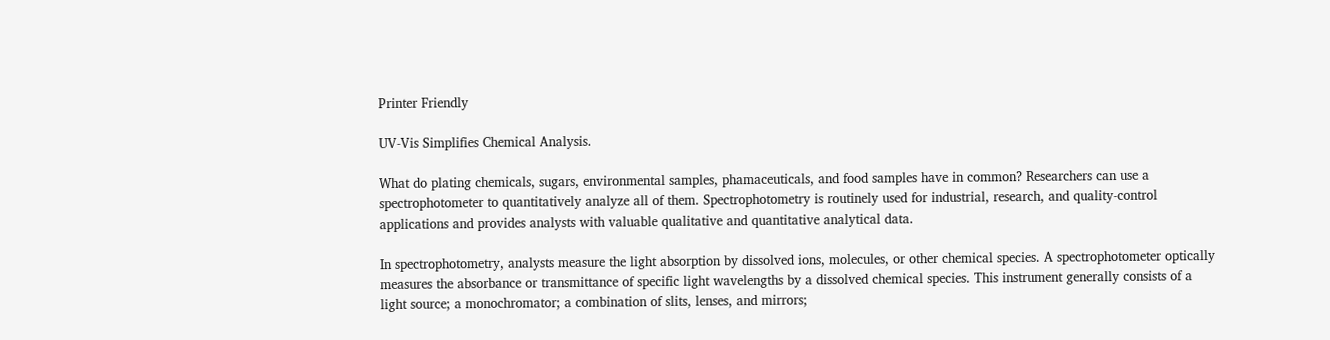Printer Friendly

UV-Vis Simplifies Chemical Analysis.

What do plating chemicals, sugars, environmental samples, phamaceuticals, and food samples have in common? Researchers can use a spectrophotometer to quantitatively analyze all of them. Spectrophotometry is routinely used for industrial, research, and quality-control applications and provides analysts with valuable qualitative and quantitative analytical data.

In spectrophotometry, analysts measure the light absorption by dissolved ions, molecules, or other chemical species. A spectrophotometer optically measures the absorbance or transmittance of specific light wavelengths by a dissolved chemical species. This instrument generally consists of a light source; a monochromator; a combination of slits, lenses, and mirrors;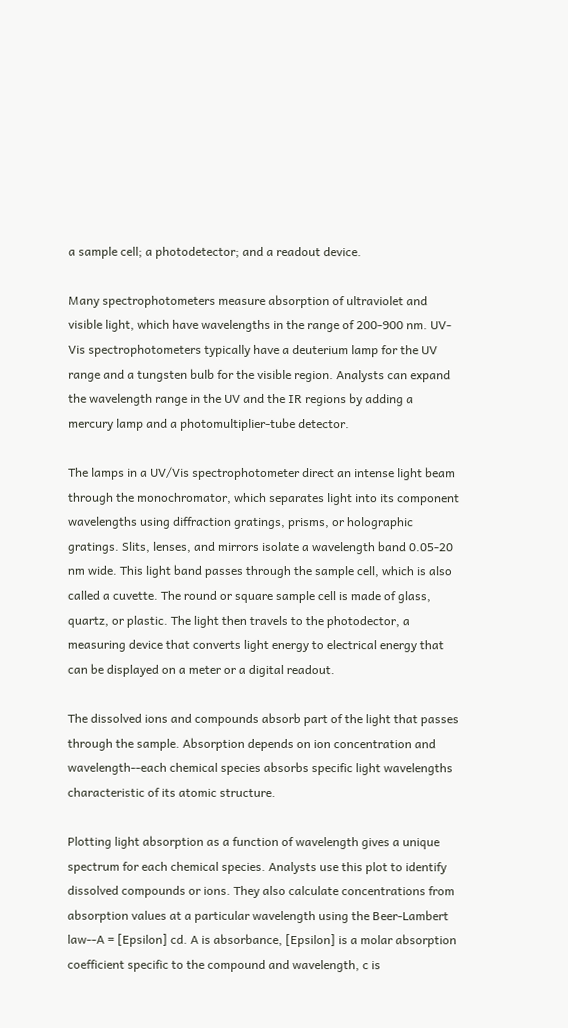a sample cell; a photodetector; and a readout device.

Many spectrophotometers measure absorption of ultraviolet and visible light, which have wavelengths in the range of 200-900 nm. UV-Vis spectrophotometers typically have a deuterium lamp for the UV range and a tungsten bulb for the visible region. Analysts can expand the wavelength range in the UV and the IR regions by adding a mercury lamp and a photomultiplier-tube detector.

The lamps in a UV/Vis spectrophotometer direct an intense light beam through the monochromator, which separates light into its component wavelengths using diffraction gratings, prisms, or holographic gratings. Slits, lenses, and mirrors isolate a wavelength band 0.05-20 nm wide. This light band passes through the sample cell, which is also called a cuvette. The round or square sample cell is made of glass, quartz, or plastic. The light then travels to the photodector, a measuring device that converts light energy to electrical energy that can be displayed on a meter or a digital readout.

The dissolved ions and compounds absorb part of the light that passes through the sample. Absorption depends on ion concentration and wavelength--each chemical species absorbs specific light wavelengths characteristic of its atomic structure.

Plotting light absorption as a function of wavelength gives a unique spectrum for each chemical species. Analysts use this plot to identify dissolved compounds or ions. They also calculate concentrations from absorption values at a particular wavelength using the Beer-Lambert law--A = [Epsilon] cd. A is absorbance, [Epsilon] is a molar absorption coefficient specific to the compound and wavelength, c is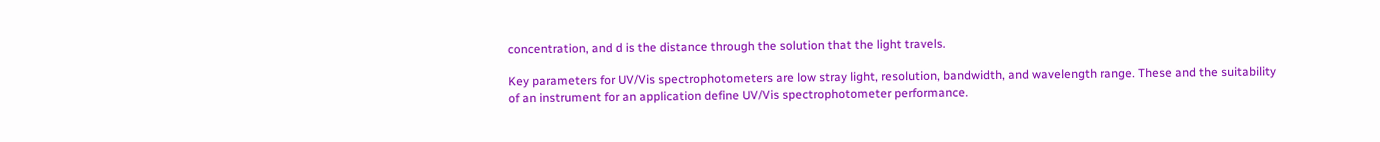concentration, and d is the distance through the solution that the light travels.

Key parameters for UV/Vis spectrophotometers are low stray light, resolution, bandwidth, and wavelength range. These and the suitability of an instrument for an application define UV/Vis spectrophotometer performance.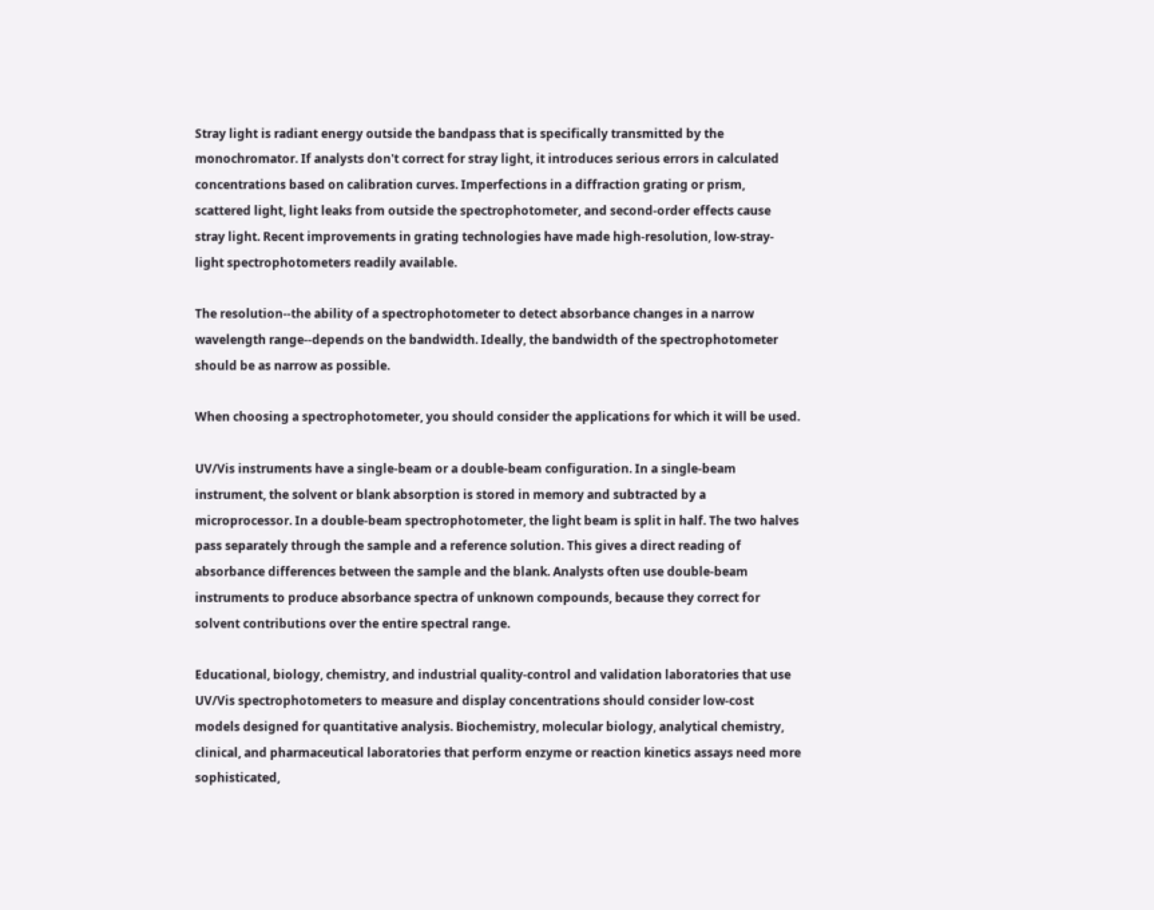Stray light is radiant energy outside the bandpass that is specifically transmitted by the monochromator. If analysts don't correct for stray light, it introduces serious errors in calculated concentrations based on calibration curves. Imperfections in a diffraction grating or prism, scattered light, light leaks from outside the spectrophotometer, and second-order effects cause stray light. Recent improvements in grating technologies have made high-resolution, low-stray-light spectrophotometers readily available.

The resolution--the ability of a spectrophotometer to detect absorbance changes in a narrow wavelength range--depends on the bandwidth. Ideally, the bandwidth of the spectrophotometer should be as narrow as possible.

When choosing a spectrophotometer, you should consider the applications for which it will be used.

UV/Vis instruments have a single-beam or a double-beam configuration. In a single-beam instrument, the solvent or blank absorption is stored in memory and subtracted by a microprocessor. In a double-beam spectrophotometer, the light beam is split in half. The two halves pass separately through the sample and a reference solution. This gives a direct reading of absorbance differences between the sample and the blank. Analysts often use double-beam instruments to produce absorbance spectra of unknown compounds, because they correct for solvent contributions over the entire spectral range.

Educational, biology, chemistry, and industrial quality-control and validation laboratories that use UV/Vis spectrophotometers to measure and display concentrations should consider low-cost models designed for quantitative analysis. Biochemistry, molecular biology, analytical chemistry, clinical, and pharmaceutical laboratories that perform enzyme or reaction kinetics assays need more sophisticated,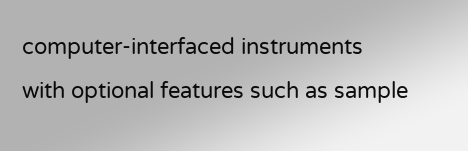computer-interfaced instruments with optional features such as sample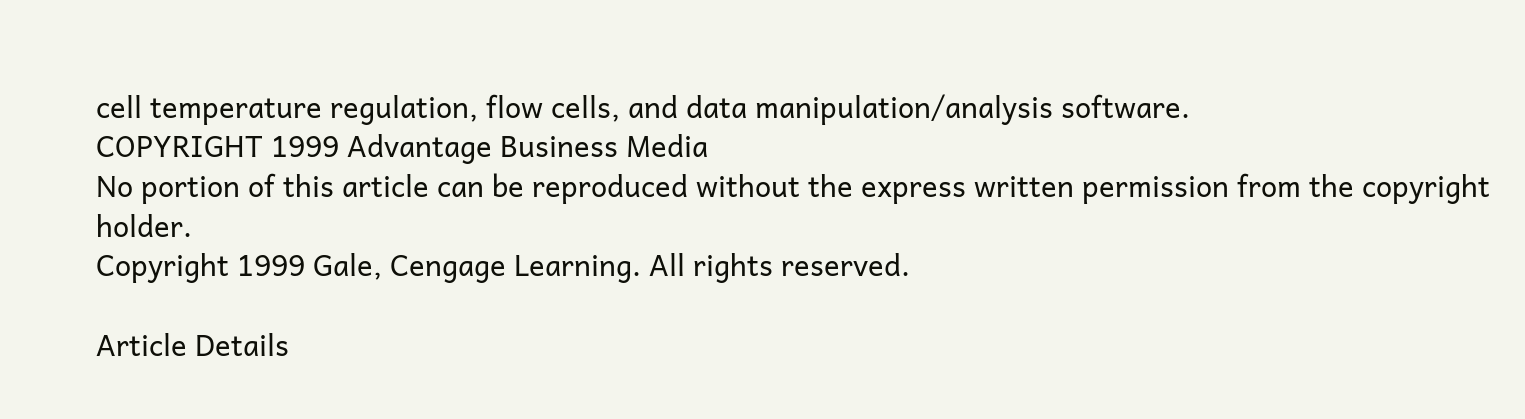cell temperature regulation, flow cells, and data manipulation/analysis software.
COPYRIGHT 1999 Advantage Business Media
No portion of this article can be reproduced without the express written permission from the copyright holder.
Copyright 1999 Gale, Cengage Learning. All rights reserved.

Article Details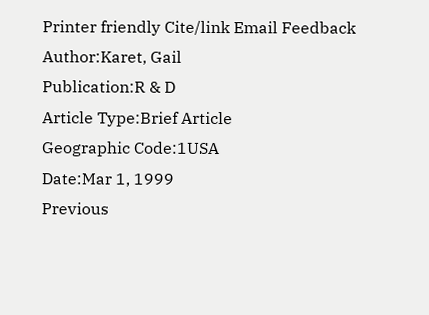Printer friendly Cite/link Email Feedback
Author:Karet, Gail
Publication:R & D
Article Type:Brief Article
Geographic Code:1USA
Date:Mar 1, 1999
Previous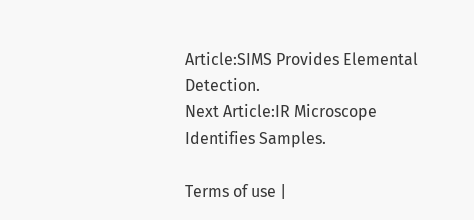Article:SIMS Provides Elemental Detection.
Next Article:IR Microscope Identifies Samples.

Terms of use |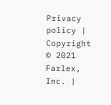Privacy policy | Copyright © 2021 Farlex, Inc. |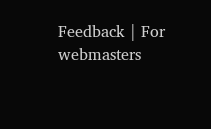Feedback | For webmasters